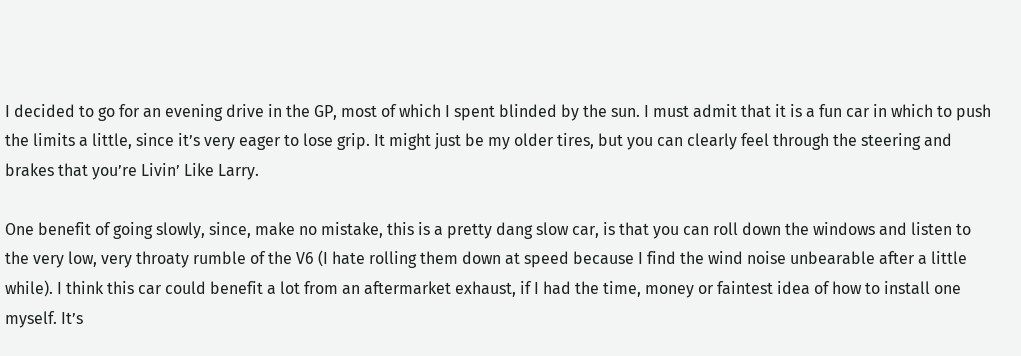I decided to go for an evening drive in the GP, most of which I spent blinded by the sun. I must admit that it is a fun car in which to push the limits a little, since it’s very eager to lose grip. It might just be my older tires, but you can clearly feel through the steering and brakes that you’re Livin’ Like Larry.

One benefit of going slowly, since, make no mistake, this is a pretty dang slow car, is that you can roll down the windows and listen to the very low, very throaty rumble of the V6 (I hate rolling them down at speed because I find the wind noise unbearable after a little while). I think this car could benefit a lot from an aftermarket exhaust, if I had the time, money or faintest idea of how to install one myself. It’s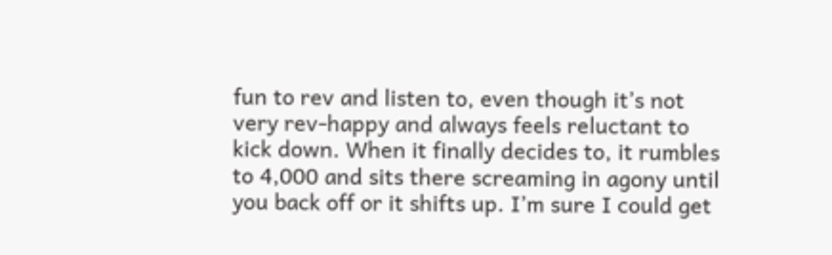fun to rev and listen to, even though it’s not very rev-happy and always feels reluctant to kick down. When it finally decides to, it rumbles to 4,000 and sits there screaming in agony until you back off or it shifts up. I’m sure I could get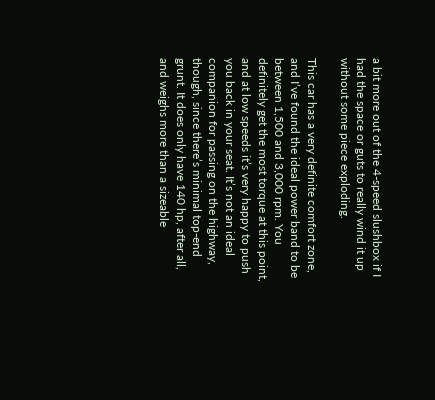a bit more out of the 4-speed slushbox if I had the space or guts to really wind it up without some piece exploding.

This car has a very definite comfort zone, and I’ve found the ideal power band to be between 1,500 and 3,000 rpm. You definitely get the most torque at this point, and at low speeds it’s very happy to push you back in your seat. It’s not an ideal companion for passing on the highway, though, since there’s minimal top-end grunt. It does only have 140 hp, after all, and weighs more than a sizeable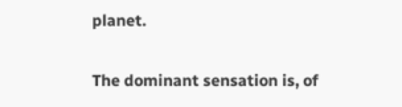planet.

The dominant sensation is, of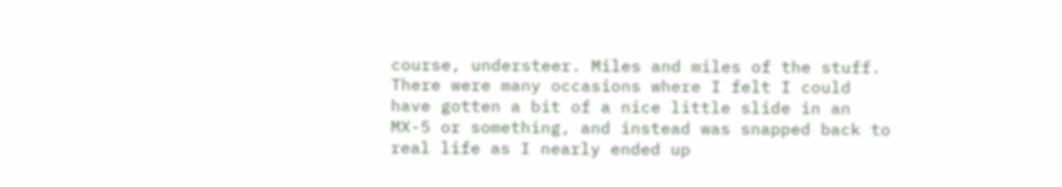course, understeer. Miles and miles of the stuff. There were many occasions where I felt I could have gotten a bit of a nice little slide in an MX-5 or something, and instead was snapped back to real life as I nearly ended up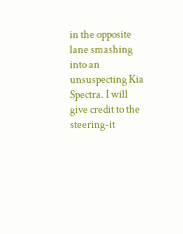in the opposite lane smashing into an unsuspecting Kia Spectra. I will give credit to the steering-it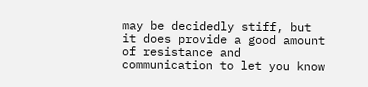may be decidedly stiff, but it does provide a good amount of resistance and communication to let you know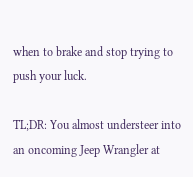when to brake and stop trying to push your luck.

TL;DR: You almost understeer into an oncoming Jeep Wrangler at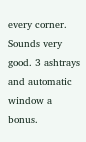every corner. Sounds very good. 3 ashtrays and automatic window a bonus.